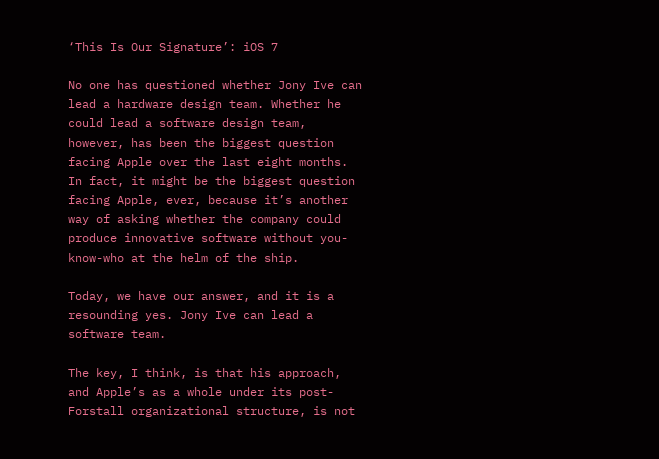‘This Is Our Signature’: iOS 7

No one has questioned whether Jony Ive can lead a hardware design team. Whether he could lead a software design team, however, has been the biggest question facing Apple over the last eight months. In fact, it might be the biggest question facing Apple, ever, because it’s another way of asking whether the company could produce innovative software without you-know-who at the helm of the ship.

Today, we have our answer, and it is a resounding yes. Jony Ive can lead a software team.

The key, I think, is that his approach, and Apple’s as a whole under its post-Forstall organizational structure, is not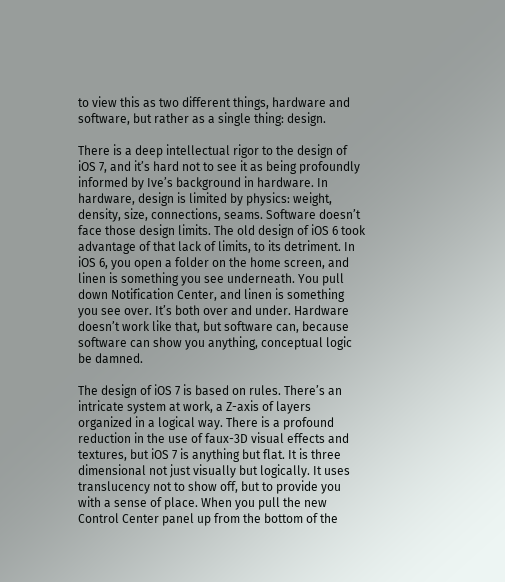to view this as two different things, hardware and software, but rather as a single thing: design.

There is a deep intellectual rigor to the design of iOS 7, and it’s hard not to see it as being profoundly informed by Ive’s background in hardware. In hardware, design is limited by physics: weight, density, size, connections, seams. Software doesn’t face those design limits. The old design of iOS 6 took advantage of that lack of limits, to its detriment. In iOS 6, you open a folder on the home screen, and linen is something you see underneath. You pull down Notification Center, and linen is something you see over. It’s both over and under. Hardware doesn’t work like that, but software can, because software can show you anything, conceptual logic be damned.

The design of iOS 7 is based on rules. There’s an intricate system at work, a Z-axis of layers organized in a logical way. There is a profound reduction in the use of faux-3D visual effects and textures, but iOS 7 is anything but flat. It is three dimensional not just visually but logically. It uses translucency not to show off, but to provide you with a sense of place. When you pull the new Control Center panel up from the bottom of the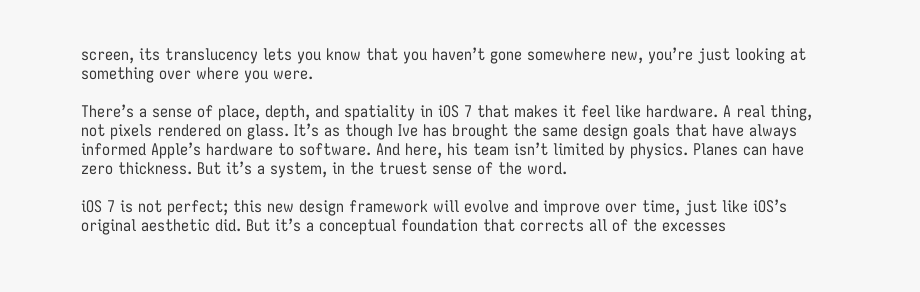screen, its translucency lets you know that you haven’t gone somewhere new, you’re just looking at something over where you were.

There’s a sense of place, depth, and spatiality in iOS 7 that makes it feel like hardware. A real thing, not pixels rendered on glass. It’s as though Ive has brought the same design goals that have always informed Apple’s hardware to software. And here, his team isn’t limited by physics. Planes can have zero thickness. But it’s a system, in the truest sense of the word.

iOS 7 is not perfect; this new design framework will evolve and improve over time, just like iOS’s original aesthetic did. But it’s a conceptual foundation that corrects all of the excesses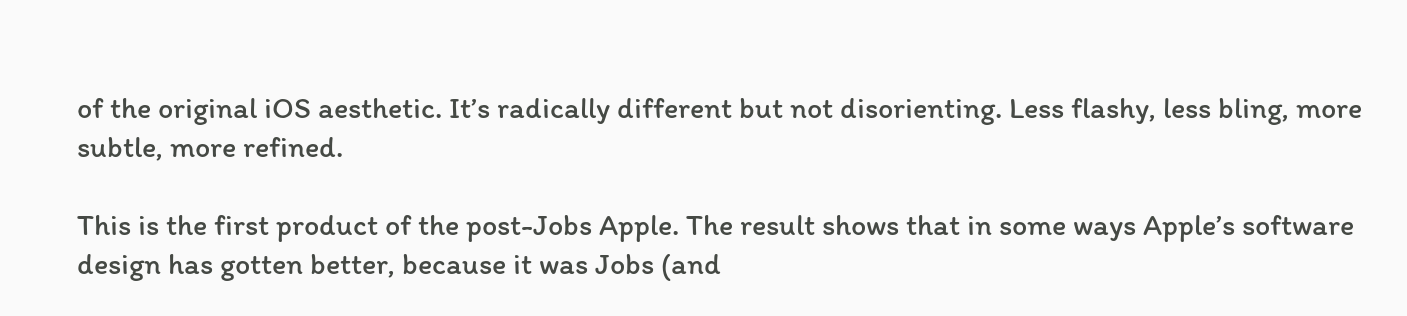of the original iOS aesthetic. It’s radically different but not disorienting. Less flashy, less bling, more subtle, more refined.

This is the first product of the post-Jobs Apple. The result shows that in some ways Apple’s software design has gotten better, because it was Jobs (and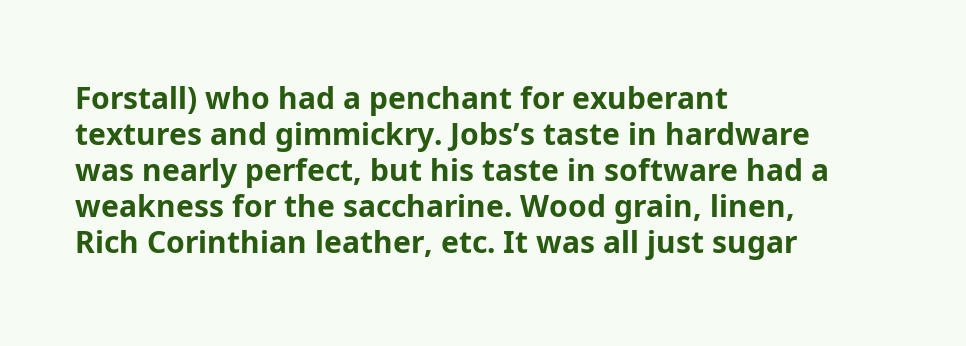Forstall) who had a penchant for exuberant textures and gimmickry. Jobs’s taste in hardware was nearly perfect, but his taste in software had a weakness for the saccharine. Wood grain, linen, Rich Corinthian leather, etc. It was all just sugar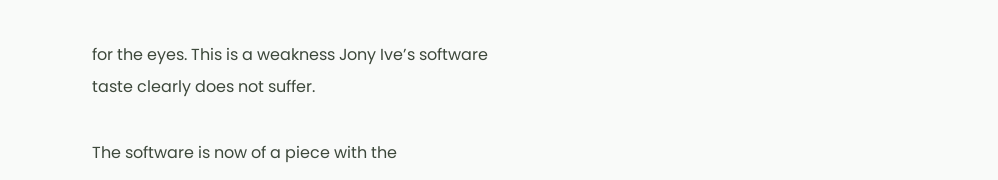for the eyes. This is a weakness Jony Ive’s software taste clearly does not suffer.

The software is now of a piece with the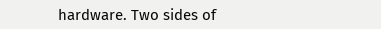hardware. Two sides of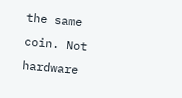the same coin. Not hardware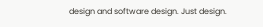design and software design. Just design.